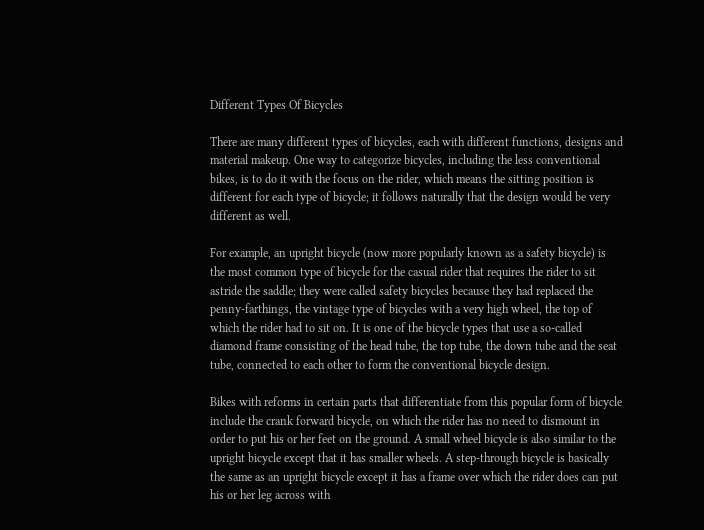Different Types Of Bicycles

There are many different types of bicycles, each with different functions, designs and material makeup. One way to categorize bicycles, including the less conventional bikes, is to do it with the focus on the rider, which means the sitting position is different for each type of bicycle; it follows naturally that the design would be very different as well.

For example, an upright bicycle (now more popularly known as a safety bicycle) is the most common type of bicycle for the casual rider that requires the rider to sit astride the saddle; they were called safety bicycles because they had replaced the penny-farthings, the vintage type of bicycles with a very high wheel, the top of which the rider had to sit on. It is one of the bicycle types that use a so-called diamond frame consisting of the head tube, the top tube, the down tube and the seat tube, connected to each other to form the conventional bicycle design.

Bikes with reforms in certain parts that differentiate from this popular form of bicycle include the crank forward bicycle, on which the rider has no need to dismount in order to put his or her feet on the ground. A small wheel bicycle is also similar to the upright bicycle except that it has smaller wheels. A step-through bicycle is basically the same as an upright bicycle except it has a frame over which the rider does can put his or her leg across with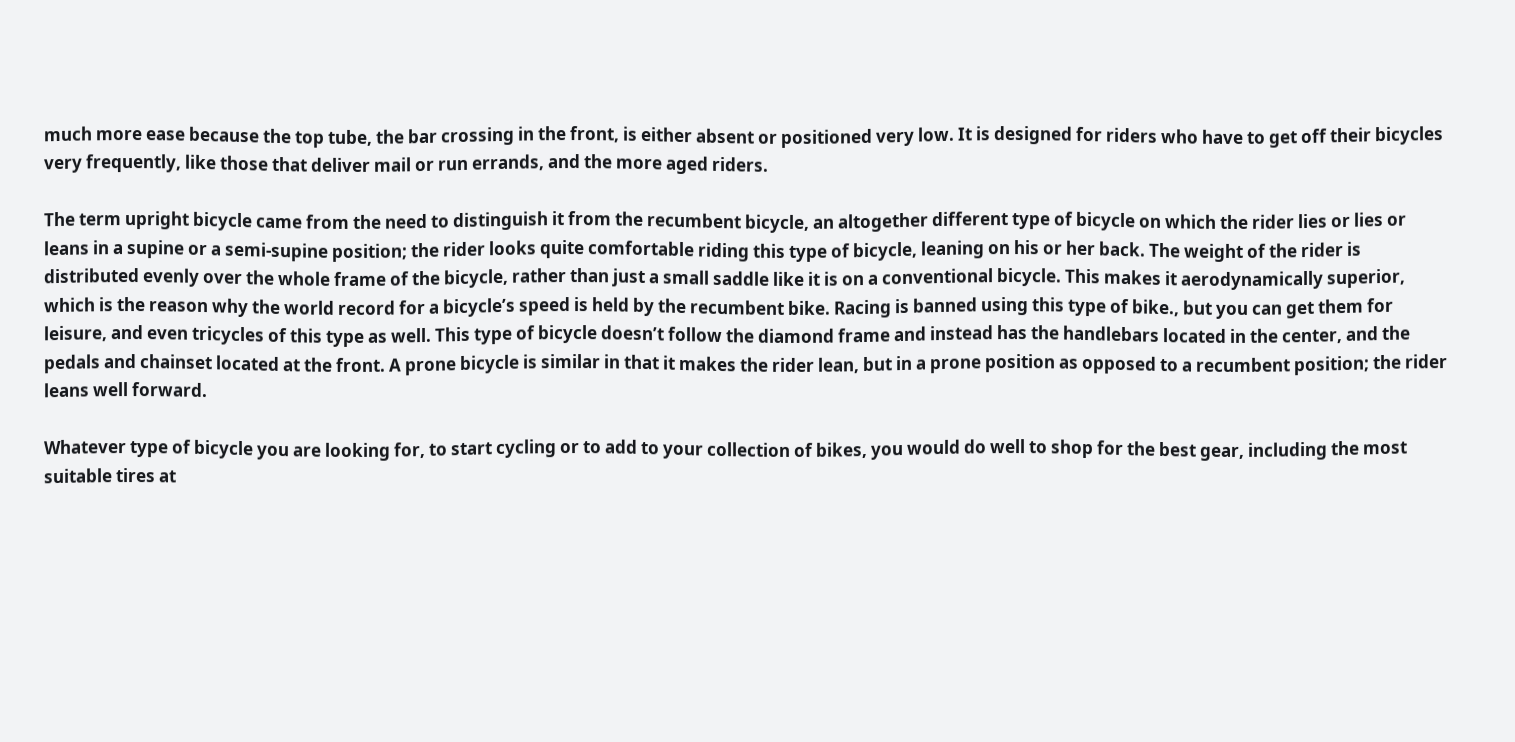much more ease because the top tube, the bar crossing in the front, is either absent or positioned very low. It is designed for riders who have to get off their bicycles very frequently, like those that deliver mail or run errands, and the more aged riders.

The term upright bicycle came from the need to distinguish it from the recumbent bicycle, an altogether different type of bicycle on which the rider lies or lies or leans in a supine or a semi-supine position; the rider looks quite comfortable riding this type of bicycle, leaning on his or her back. The weight of the rider is distributed evenly over the whole frame of the bicycle, rather than just a small saddle like it is on a conventional bicycle. This makes it aerodynamically superior, which is the reason why the world record for a bicycle’s speed is held by the recumbent bike. Racing is banned using this type of bike., but you can get them for leisure, and even tricycles of this type as well. This type of bicycle doesn’t follow the diamond frame and instead has the handlebars located in the center, and the pedals and chainset located at the front. A prone bicycle is similar in that it makes the rider lean, but in a prone position as opposed to a recumbent position; the rider leans well forward.

Whatever type of bicycle you are looking for, to start cycling or to add to your collection of bikes, you would do well to shop for the best gear, including the most suitable tires at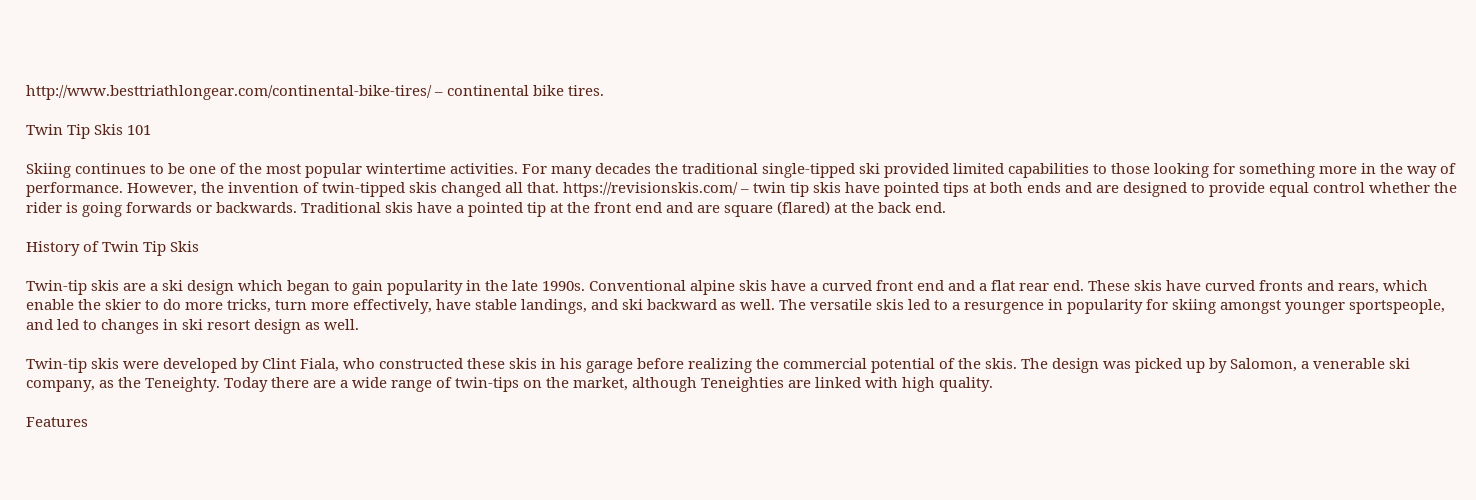http://www.besttriathlongear.com/continental-bike-tires/ – continental bike tires.

Twin Tip Skis 101

Skiing continues to be one of the most popular wintertime activities. For many decades the traditional single-tipped ski provided limited capabilities to those looking for something more in the way of performance. However, the invention of twin-tipped skis changed all that. https://revisionskis.com/ – twin tip skis have pointed tips at both ends and are designed to provide equal control whether the rider is going forwards or backwards. Traditional skis have a pointed tip at the front end and are square (flared) at the back end.

History of Twin Tip Skis

Twin-tip skis are a ski design which began to gain popularity in the late 1990s. Conventional alpine skis have a curved front end and a flat rear end. These skis have curved fronts and rears, which enable the skier to do more tricks, turn more effectively, have stable landings, and ski backward as well. The versatile skis led to a resurgence in popularity for skiing amongst younger sportspeople, and led to changes in ski resort design as well.

Twin-tip skis were developed by Clint Fiala, who constructed these skis in his garage before realizing the commercial potential of the skis. The design was picked up by Salomon, a venerable ski company, as the Teneighty. Today there are a wide range of twin-tips on the market, although Teneighties are linked with high quality.

Features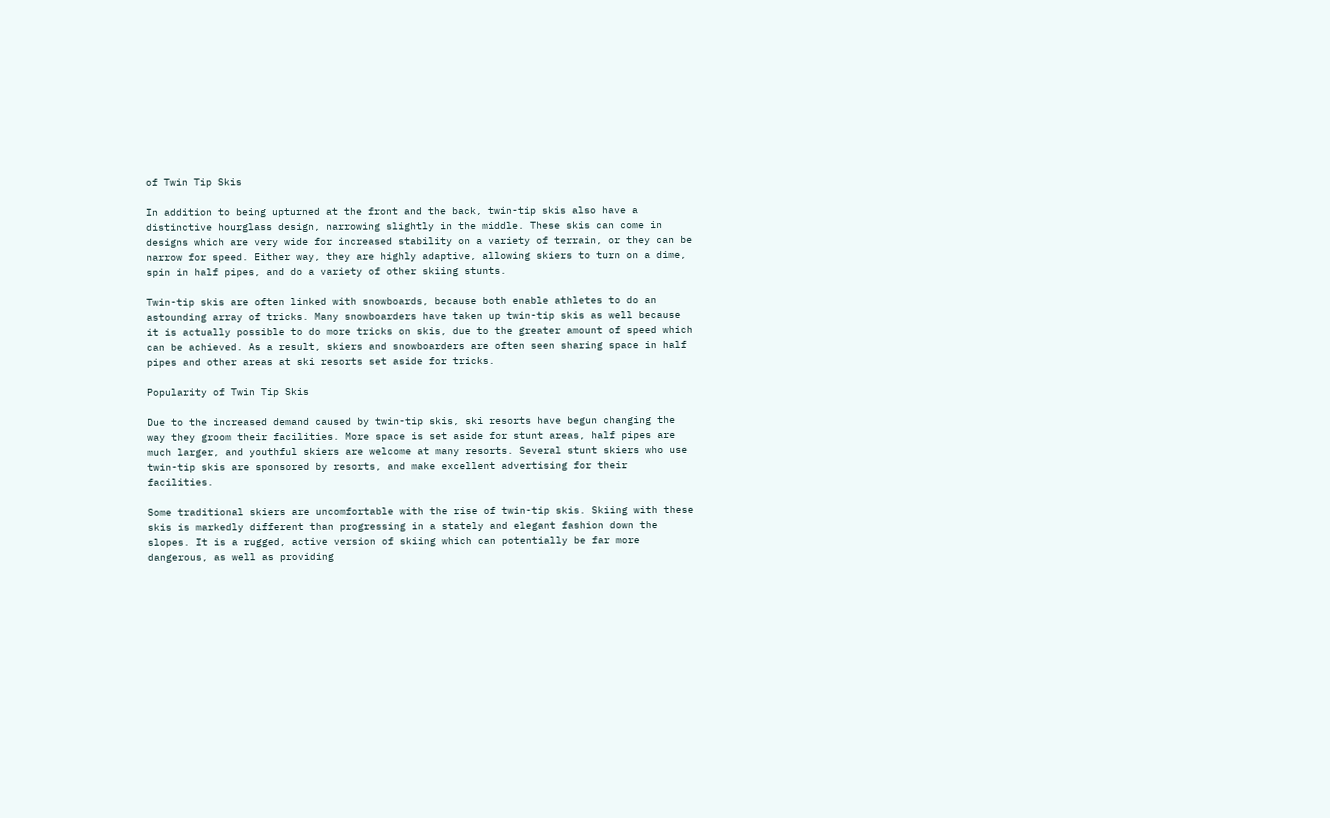of Twin Tip Skis

In addition to being upturned at the front and the back, twin-tip skis also have a distinctive hourglass design, narrowing slightly in the middle. These skis can come in designs which are very wide for increased stability on a variety of terrain, or they can be narrow for speed. Either way, they are highly adaptive, allowing skiers to turn on a dime, spin in half pipes, and do a variety of other skiing stunts.

Twin-tip skis are often linked with snowboards, because both enable athletes to do an astounding array of tricks. Many snowboarders have taken up twin-tip skis as well because it is actually possible to do more tricks on skis, due to the greater amount of speed which can be achieved. As a result, skiers and snowboarders are often seen sharing space in half pipes and other areas at ski resorts set aside for tricks.

Popularity of Twin Tip Skis

Due to the increased demand caused by twin-tip skis, ski resorts have begun changing the way they groom their facilities. More space is set aside for stunt areas, half pipes are much larger, and youthful skiers are welcome at many resorts. Several stunt skiers who use twin-tip skis are sponsored by resorts, and make excellent advertising for their facilities.

Some traditional skiers are uncomfortable with the rise of twin-tip skis. Skiing with these skis is markedly different than progressing in a stately and elegant fashion down the slopes. It is a rugged, active version of skiing which can potentially be far more dangerous, as well as providing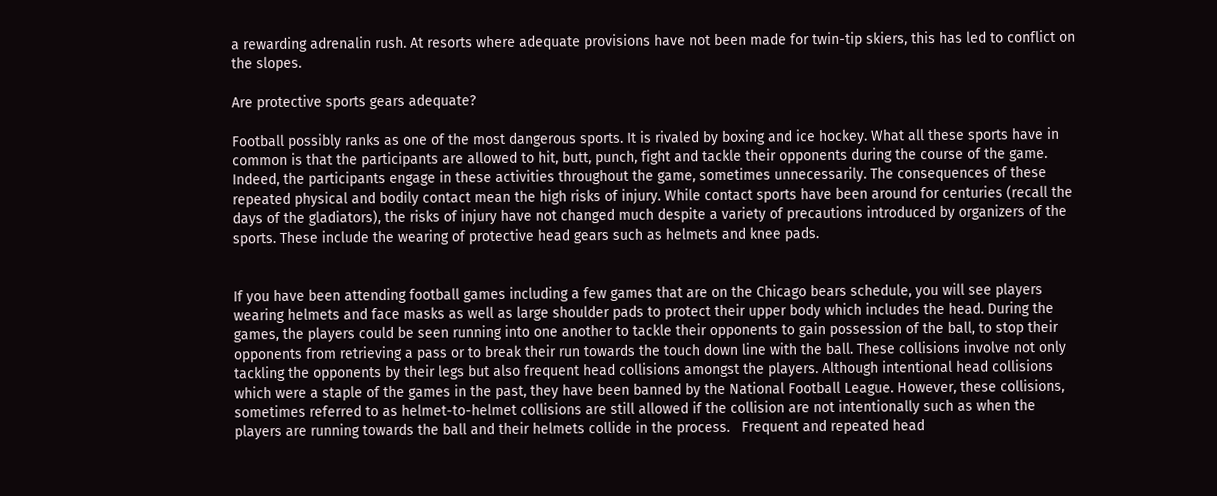a rewarding adrenalin rush. At resorts where adequate provisions have not been made for twin-tip skiers, this has led to conflict on the slopes.

Are protective sports gears adequate?

Football possibly ranks as one of the most dangerous sports. It is rivaled by boxing and ice hockey. What all these sports have in common is that the participants are allowed to hit, butt, punch, fight and tackle their opponents during the course of the game. Indeed, the participants engage in these activities throughout the game, sometimes unnecessarily. The consequences of these repeated physical and bodily contact mean the high risks of injury. While contact sports have been around for centuries (recall the days of the gladiators), the risks of injury have not changed much despite a variety of precautions introduced by organizers of the sports. These include the wearing of protective head gears such as helmets and knee pads.


If you have been attending football games including a few games that are on the Chicago bears schedule, you will see players wearing helmets and face masks as well as large shoulder pads to protect their upper body which includes the head. During the games, the players could be seen running into one another to tackle their opponents to gain possession of the ball, to stop their opponents from retrieving a pass or to break their run towards the touch down line with the ball. These collisions involve not only tackling the opponents by their legs but also frequent head collisions amongst the players. Although intentional head collisions which were a staple of the games in the past, they have been banned by the National Football League. However, these collisions, sometimes referred to as helmet-to-helmet collisions are still allowed if the collision are not intentionally such as when the players are running towards the ball and their helmets collide in the process.   Frequent and repeated head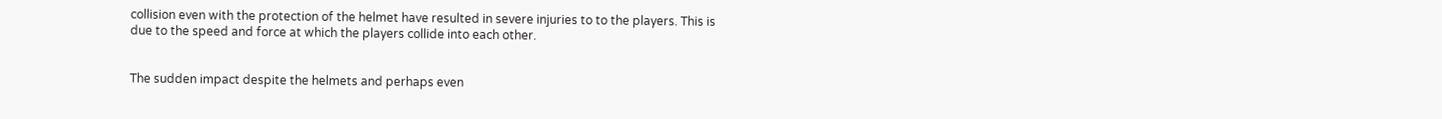collision even with the protection of the helmet have resulted in severe injuries to to the players. This is due to the speed and force at which the players collide into each other.


The sudden impact despite the helmets and perhaps even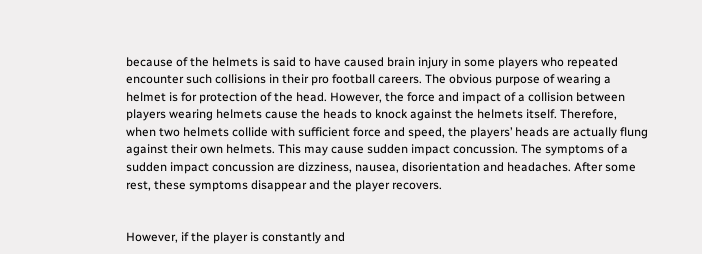because of the helmets is said to have caused brain injury in some players who repeated encounter such collisions in their pro football careers. The obvious purpose of wearing a helmet is for protection of the head. However, the force and impact of a collision between players wearing helmets cause the heads to knock against the helmets itself. Therefore, when two helmets collide with sufficient force and speed, the players’ heads are actually flung against their own helmets. This may cause sudden impact concussion. The symptoms of a sudden impact concussion are dizziness, nausea, disorientation and headaches. After some rest, these symptoms disappear and the player recovers.


However, if the player is constantly and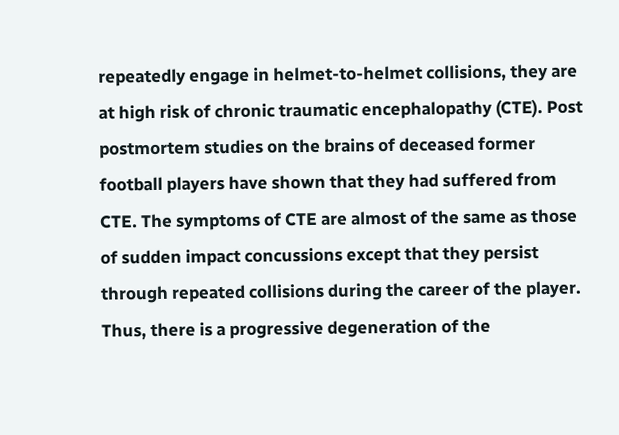repeatedly engage in helmet-to-helmet collisions, they are at high risk of chronic traumatic encephalopathy (CTE). Post postmortem studies on the brains of deceased former football players have shown that they had suffered from CTE. The symptoms of CTE are almost of the same as those of sudden impact concussions except that they persist through repeated collisions during the career of the player. Thus, there is a progressive degeneration of the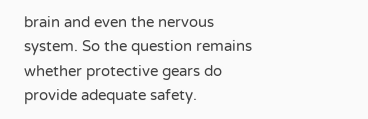brain and even the nervous system. So the question remains whether protective gears do provide adequate safety.